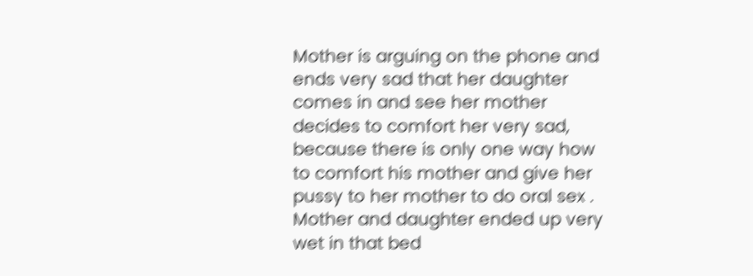Mother is arguing on the phone and ends very sad that her daughter comes in and see her mother decides to comfort her very sad, because there is only one way how to comfort his mother and give her pussy to her mother to do oral sex . Mother and daughter ended up very wet in that bed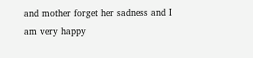and mother forget her sadness and I am very happy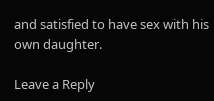and satisfied to have sex with his own daughter.

Leave a Reply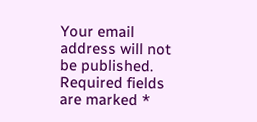Your email address will not be published. Required fields are marked *